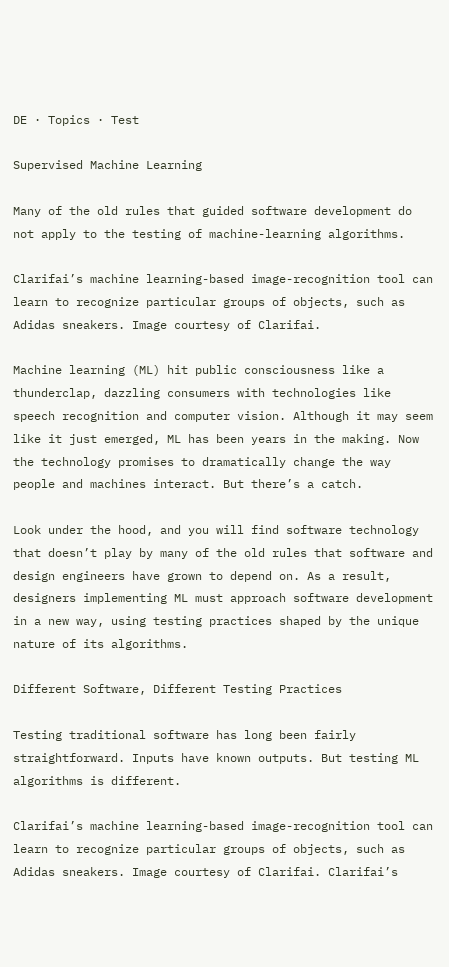DE · Topics · Test

Supervised Machine Learning

Many of the old rules that guided software development do not apply to the testing of machine-learning algorithms.

Clarifai’s machine learning-based image-recognition tool can learn to recognize particular groups of objects, such as Adidas sneakers. Image courtesy of Clarifai.

Machine learning (ML) hit public consciousness like a thunderclap, dazzling consumers with technologies like speech recognition and computer vision. Although it may seem like it just emerged, ML has been years in the making. Now the technology promises to dramatically change the way people and machines interact. But there’s a catch.

Look under the hood, and you will find software technology that doesn’t play by many of the old rules that software and design engineers have grown to depend on. As a result, designers implementing ML must approach software development in a new way, using testing practices shaped by the unique nature of its algorithms.

Different Software, Different Testing Practices

Testing traditional software has long been fairly straightforward. Inputs have known outputs. But testing ML algorithms is different.

Clarifai’s machine learning-based image-recognition tool can learn to recognize particular groups of objects, such as Adidas sneakers. Image courtesy of Clarifai. Clarifai’s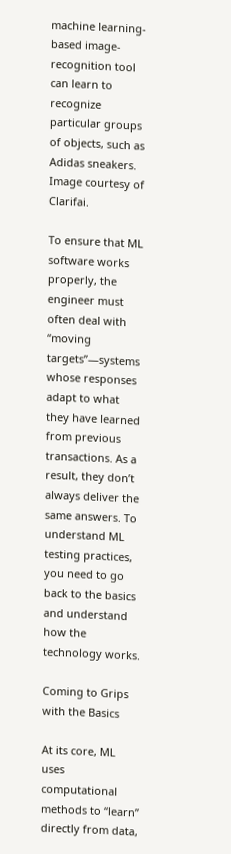machine learning-based image-recognition tool can learn to recognize particular groups of objects, such as Adidas sneakers. Image courtesy of Clarifai.

To ensure that ML software works properly, the engineer must often deal with “moving targets”—systems whose responses adapt to what they have learned from previous transactions. As a result, they don’t always deliver the same answers. To understand ML testing practices, you need to go back to the basics and understand how the technology works.

Coming to Grips with the Basics

At its core, ML uses computational methods to “learn” directly from data,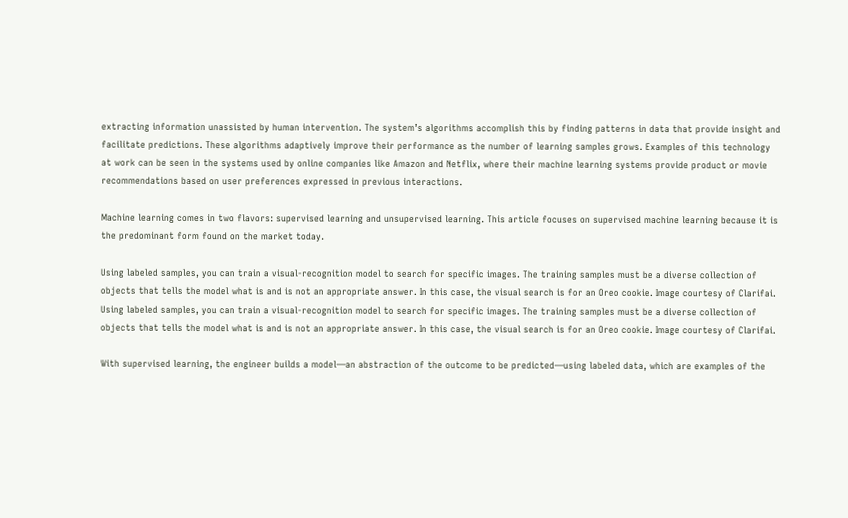extracting information unassisted by human intervention. The system’s algorithms accomplish this by finding patterns in data that provide insight and facilitate predictions. These algorithms adaptively improve their performance as the number of learning samples grows. Examples of this technology at work can be seen in the systems used by online companies like Amazon and Netflix, where their machine learning systems provide product or movie recommendations based on user preferences expressed in previous interactions.

Machine learning comes in two flavors: supervised learning and unsupervised learning. This article focuses on supervised machine learning because it is the predominant form found on the market today.

Using labeled samples, you can train a visual-recognition model to search for specific images. The training samples must be a diverse collection of objects that tells the model what is and is not an appropriate answer. In this case, the visual search is for an Oreo cookie. Image courtesy of Clarifai. Using labeled samples, you can train a visual-recognition model to search for specific images. The training samples must be a diverse collection of objects that tells the model what is and is not an appropriate answer. In this case, the visual search is for an Oreo cookie. Image courtesy of Clarifai.

With supervised learning, the engineer builds a model—an abstraction of the outcome to be predicted—using labeled data, which are examples of the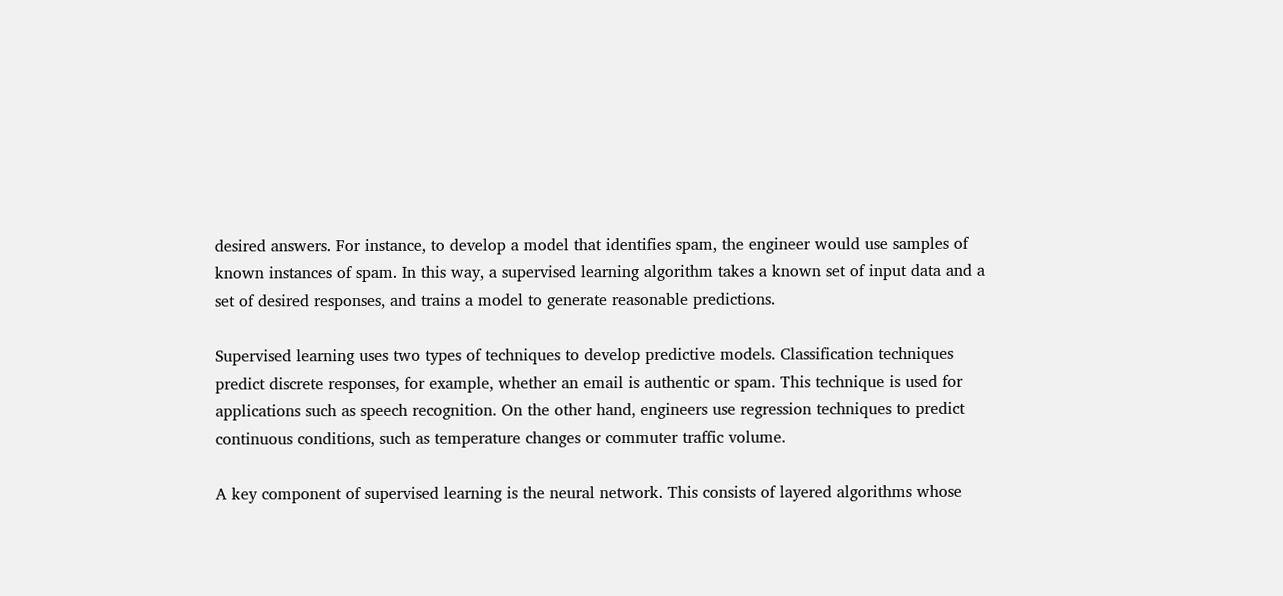desired answers. For instance, to develop a model that identifies spam, the engineer would use samples of known instances of spam. In this way, a supervised learning algorithm takes a known set of input data and a set of desired responses, and trains a model to generate reasonable predictions.

Supervised learning uses two types of techniques to develop predictive models. Classification techniques predict discrete responses, for example, whether an email is authentic or spam. This technique is used for applications such as speech recognition. On the other hand, engineers use regression techniques to predict continuous conditions, such as temperature changes or commuter traffic volume.

A key component of supervised learning is the neural network. This consists of layered algorithms whose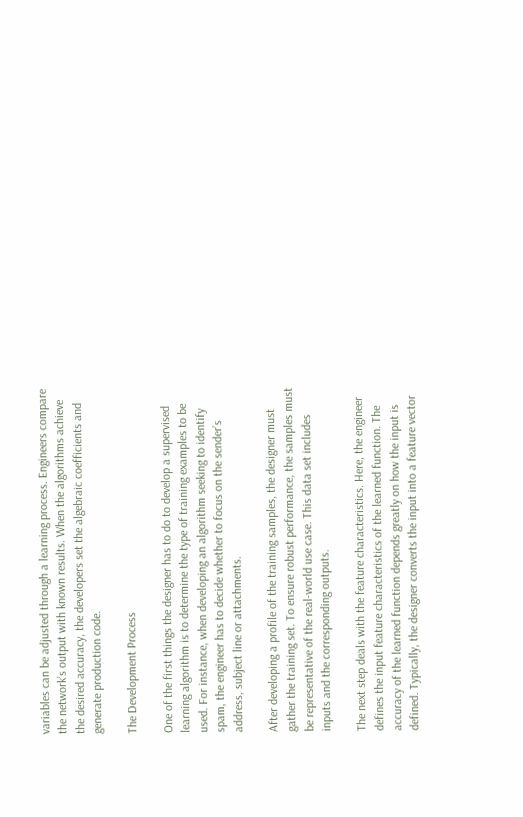variables can be adjusted through a learning process. Engineers compare the network’s output with known results. When the algorithms achieve the desired accuracy, the developers set the algebraic coefficients and generate production code.

The Development Process

One of the first things the designer has to do to develop a supervised learning algorithm is to determine the type of training examples to be used. For instance, when developing an algorithm seeking to identify spam, the engineer has to decide whether to focus on the sender’s address, subject line or attachments.

After developing a profile of the training samples, the designer must gather the training set. To ensure robust performance, the samples must be representative of the real-world use case. This data set includes inputs and the corresponding outputs.

The next step deals with the feature characteristics. Here, the engineer defines the input feature characteristics of the learned function. The accuracy of the learned function depends greatly on how the input is defined. Typically, the designer converts the input into a feature vector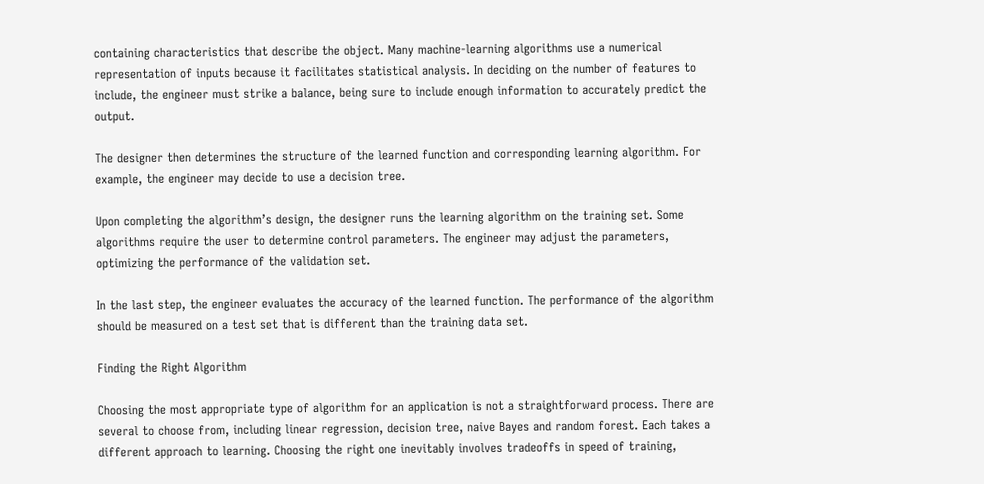containing characteristics that describe the object. Many machine-learning algorithms use a numerical representation of inputs because it facilitates statistical analysis. In deciding on the number of features to include, the engineer must strike a balance, being sure to include enough information to accurately predict the output.

The designer then determines the structure of the learned function and corresponding learning algorithm. For example, the engineer may decide to use a decision tree.

Upon completing the algorithm’s design, the designer runs the learning algorithm on the training set. Some algorithms require the user to determine control parameters. The engineer may adjust the parameters, optimizing the performance of the validation set.

In the last step, the engineer evaluates the accuracy of the learned function. The performance of the algorithm should be measured on a test set that is different than the training data set.

Finding the Right Algorithm

Choosing the most appropriate type of algorithm for an application is not a straightforward process. There are several to choose from, including linear regression, decision tree, naive Bayes and random forest. Each takes a different approach to learning. Choosing the right one inevitably involves tradeoffs in speed of training,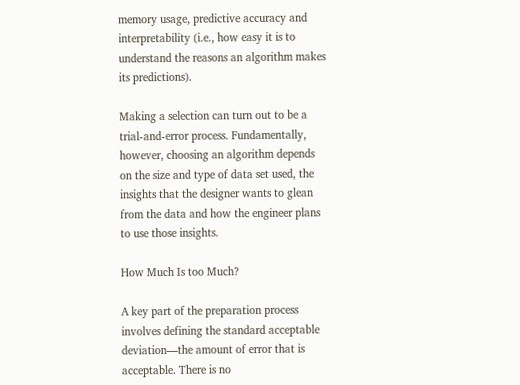memory usage, predictive accuracy and interpretability (i.e., how easy it is to understand the reasons an algorithm makes its predictions).

Making a selection can turn out to be a trial-and-error process. Fundamentally, however, choosing an algorithm depends on the size and type of data set used, the insights that the designer wants to glean from the data and how the engineer plans to use those insights.

How Much Is too Much?

A key part of the preparation process involves defining the standard acceptable deviation—the amount of error that is acceptable. There is no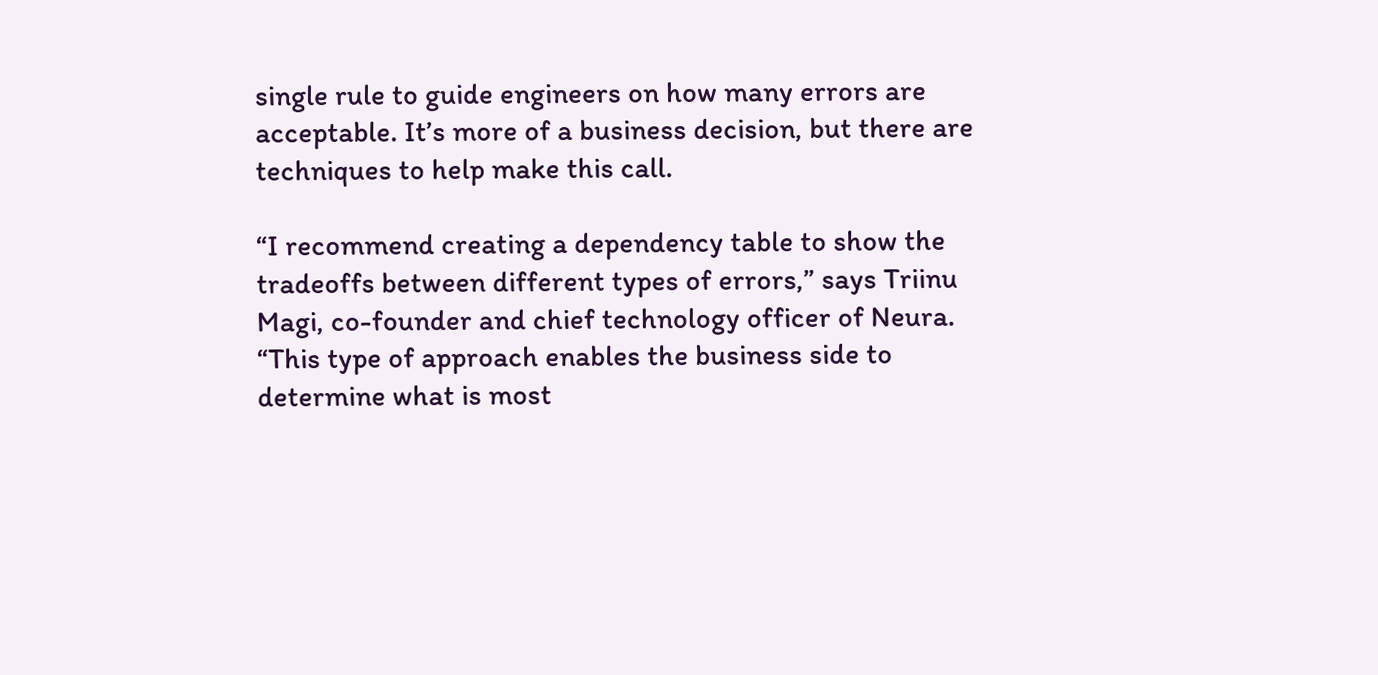single rule to guide engineers on how many errors are acceptable. It’s more of a business decision, but there are techniques to help make this call.

“I recommend creating a dependency table to show the tradeoffs between different types of errors,” says Triinu Magi, co-founder and chief technology officer of Neura. “This type of approach enables the business side to determine what is most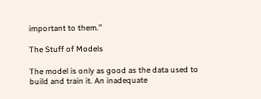important to them.”

The Stuff of Models

The model is only as good as the data used to build and train it. An inadequate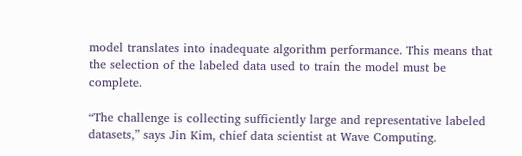model translates into inadequate algorithm performance. This means that the selection of the labeled data used to train the model must be complete.

“The challenge is collecting sufficiently large and representative labeled datasets,” says Jin Kim, chief data scientist at Wave Computing.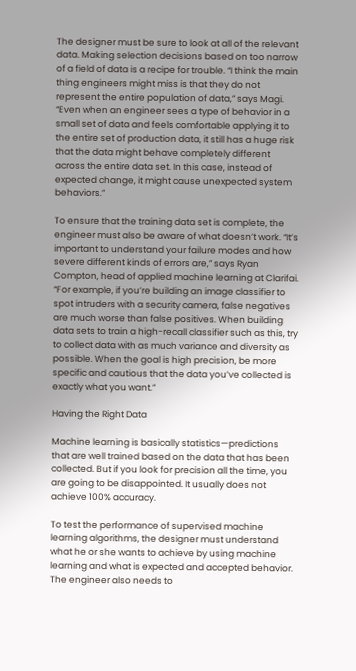The designer must be sure to look at all of the relevant data. Making selection decisions based on too narrow of a field of data is a recipe for trouble. “I think the main thing engineers might miss is that they do not represent the entire population of data,” says Magi. “Even when an engineer sees a type of behavior in a small set of data and feels comfortable applying it to the entire set of production data, it still has a huge risk that the data might behave completely different across the entire data set. In this case, instead of expected change, it might cause unexpected system behaviors.”

To ensure that the training data set is complete, the engineer must also be aware of what doesn’t work. “It’s important to understand your failure modes and how severe different kinds of errors are,” says Ryan Compton, head of applied machine learning at Clarifai. “For example, if you’re building an image classifier to spot intruders with a security camera, false negatives are much worse than false positives. When building data sets to train a high-recall classifier such as this, try to collect data with as much variance and diversity as possible. When the goal is high precision, be more specific and cautious that the data you’ve collected is exactly what you want.”

Having the Right Data

Machine learning is basically statistics—predictions that are well trained based on the data that has been collected. But if you look for precision all the time, you are going to be disappointed. It usually does not achieve 100% accuracy.

To test the performance of supervised machine learning algorithms, the designer must understand what he or she wants to achieve by using machine learning and what is expected and accepted behavior. The engineer also needs to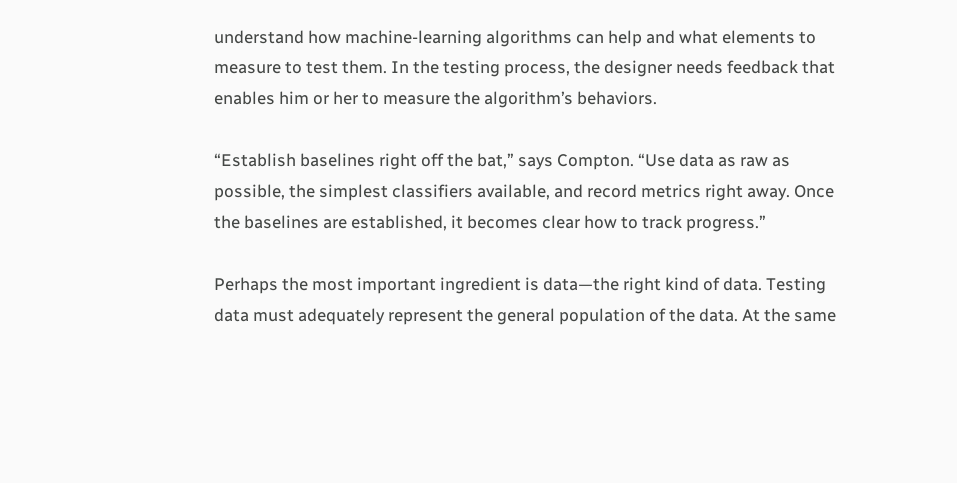understand how machine-learning algorithms can help and what elements to measure to test them. In the testing process, the designer needs feedback that enables him or her to measure the algorithm’s behaviors.

“Establish baselines right off the bat,” says Compton. “Use data as raw as possible, the simplest classifiers available, and record metrics right away. Once the baselines are established, it becomes clear how to track progress.”

Perhaps the most important ingredient is data—the right kind of data. Testing data must adequately represent the general population of the data. At the same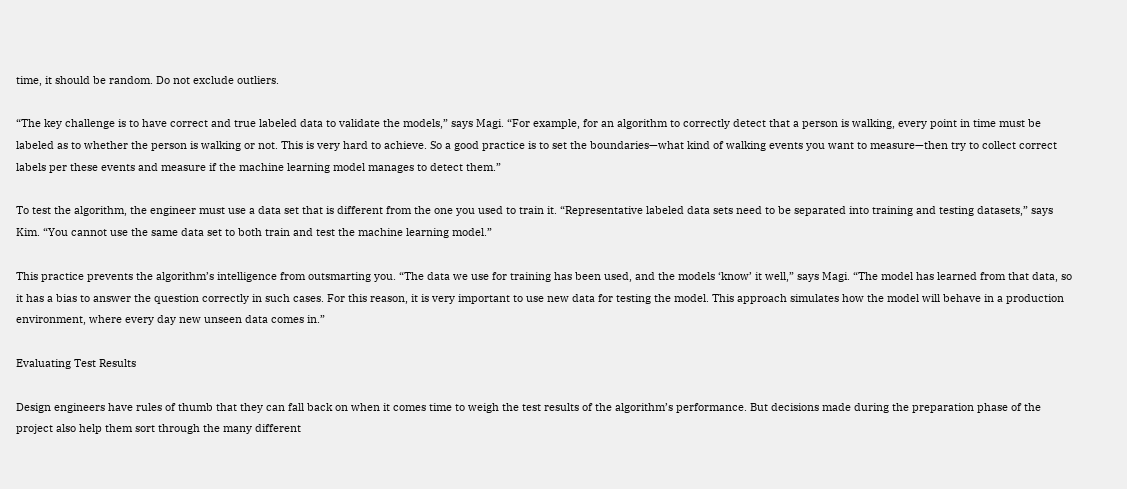time, it should be random. Do not exclude outliers.

“The key challenge is to have correct and true labeled data to validate the models,” says Magi. “For example, for an algorithm to correctly detect that a person is walking, every point in time must be labeled as to whether the person is walking or not. This is very hard to achieve. So a good practice is to set the boundaries—what kind of walking events you want to measure—then try to collect correct labels per these events and measure if the machine learning model manages to detect them.”

To test the algorithm, the engineer must use a data set that is different from the one you used to train it. “Representative labeled data sets need to be separated into training and testing datasets,” says Kim. “You cannot use the same data set to both train and test the machine learning model.”

This practice prevents the algorithm’s intelligence from outsmarting you. “The data we use for training has been used, and the models ‘know’ it well,” says Magi. “The model has learned from that data, so it has a bias to answer the question correctly in such cases. For this reason, it is very important to use new data for testing the model. This approach simulates how the model will behave in a production environment, where every day new unseen data comes in.”

Evaluating Test Results

Design engineers have rules of thumb that they can fall back on when it comes time to weigh the test results of the algorithm’s performance. But decisions made during the preparation phase of the project also help them sort through the many different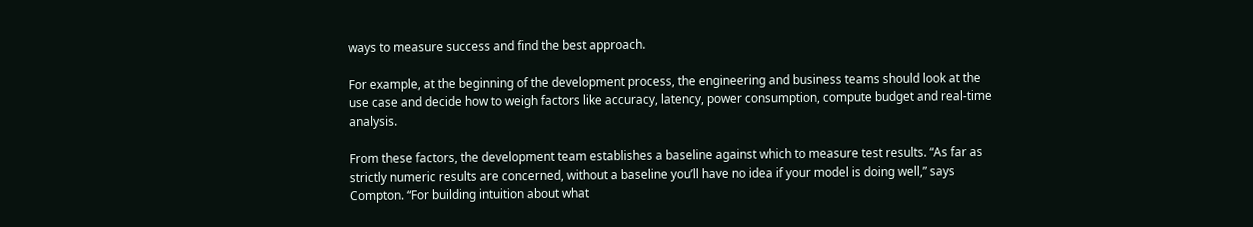ways to measure success and find the best approach.

For example, at the beginning of the development process, the engineering and business teams should look at the use case and decide how to weigh factors like accuracy, latency, power consumption, compute budget and real-time analysis.

From these factors, the development team establishes a baseline against which to measure test results. “As far as strictly numeric results are concerned, without a baseline you’ll have no idea if your model is doing well,” says Compton. “For building intuition about what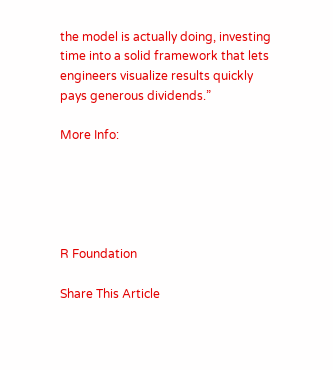the model is actually doing, investing time into a solid framework that lets engineers visualize results quickly pays generous dividends.”

More Info:





R Foundation

Share This Article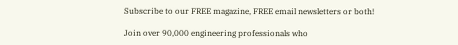Subscribe to our FREE magazine, FREE email newsletters or both!

Join over 90,000 engineering professionals who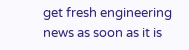get fresh engineering news as soon as it is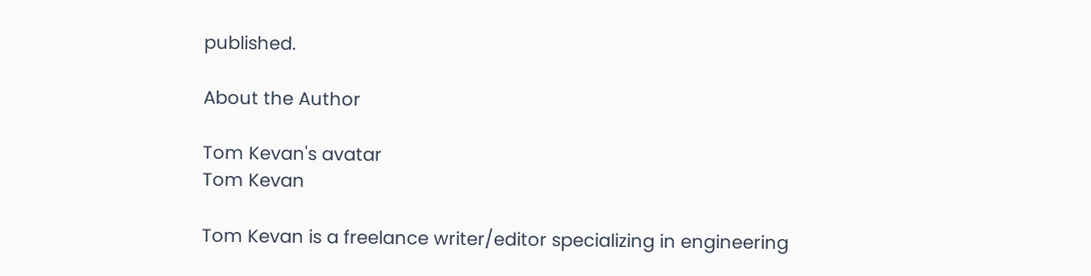published.

About the Author

Tom Kevan's avatar
Tom Kevan

Tom Kevan is a freelance writer/editor specializing in engineering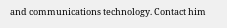and communications technology. Contact him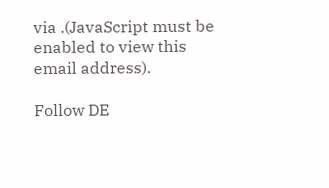via .(JavaScript must be enabled to view this email address).

Follow DE